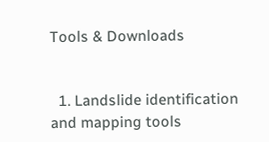Tools & Downloads


  1. Landslide identification and mapping tools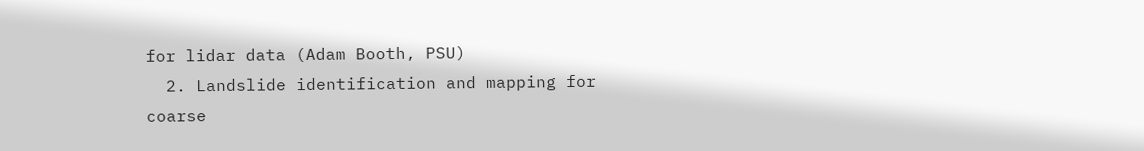for lidar data (Adam Booth, PSU)
  2. Landslide identification and mapping for coarse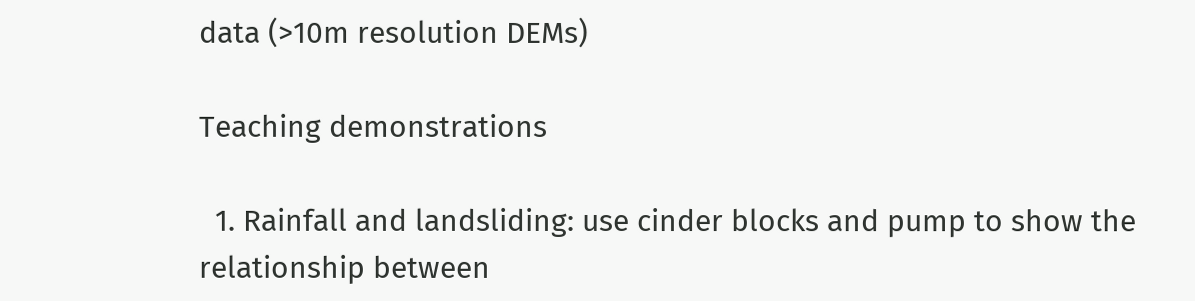data (>10m resolution DEMs)

Teaching demonstrations

  1. Rainfall and landsliding: use cinder blocks and pump to show the relationship between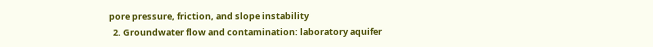pore pressure, friction, and slope instability
  2. Groundwater flow and contamination: laboratory aquifer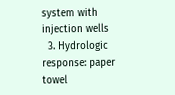system with injection wells
  3. Hydrologic response: paper towel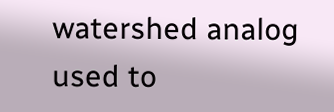watershed analog used to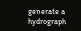generate a hydrograph